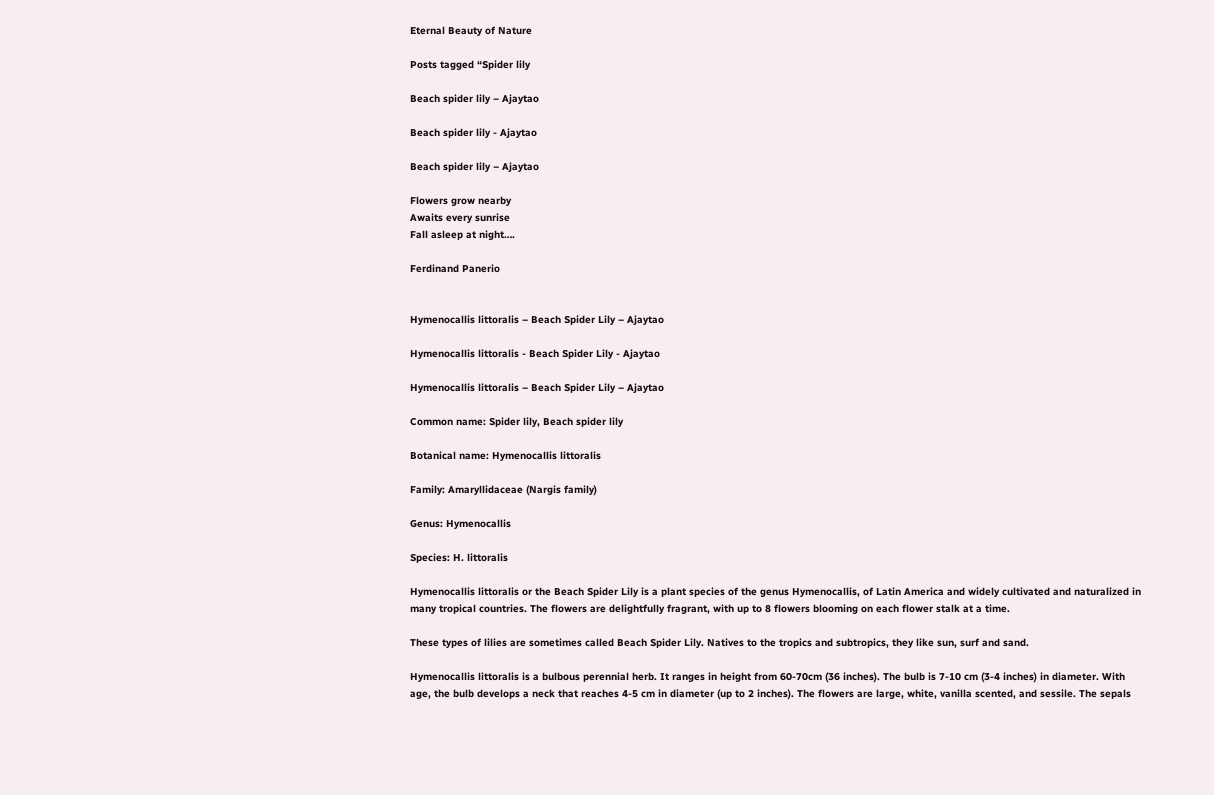Eternal Beauty of Nature

Posts tagged “Spider lily

Beach spider lily – Ajaytao

Beach spider lily - Ajaytao

Beach spider lily – Ajaytao

Flowers grow nearby
Awaits every sunrise
Fall asleep at night….

Ferdinand Panerio


Hymenocallis littoralis – Beach Spider Lily – Ajaytao

Hymenocallis littoralis - Beach Spider Lily - Ajaytao

Hymenocallis littoralis – Beach Spider Lily – Ajaytao

Common name: Spider lily, Beach spider lily

Botanical name: Hymenocallis littoralis

Family: Amaryllidaceae (Nargis family)

Genus: Hymenocallis

Species: H. littoralis

Hymenocallis littoralis or the Beach Spider Lily is a plant species of the genus Hymenocallis, of Latin America and widely cultivated and naturalized in many tropical countries. The flowers are delightfully fragrant, with up to 8 flowers blooming on each flower stalk at a time.

These types of lilies are sometimes called Beach Spider Lily. Natives to the tropics and subtropics, they like sun, surf and sand.

Hymenocallis littoralis is a bulbous perennial herb. It ranges in height from 60-70cm (36 inches). The bulb is 7-10 cm (3-4 inches) in diameter. With age, the bulb develops a neck that reaches 4-5 cm in diameter (up to 2 inches). The flowers are large, white, vanilla scented, and sessile. The sepals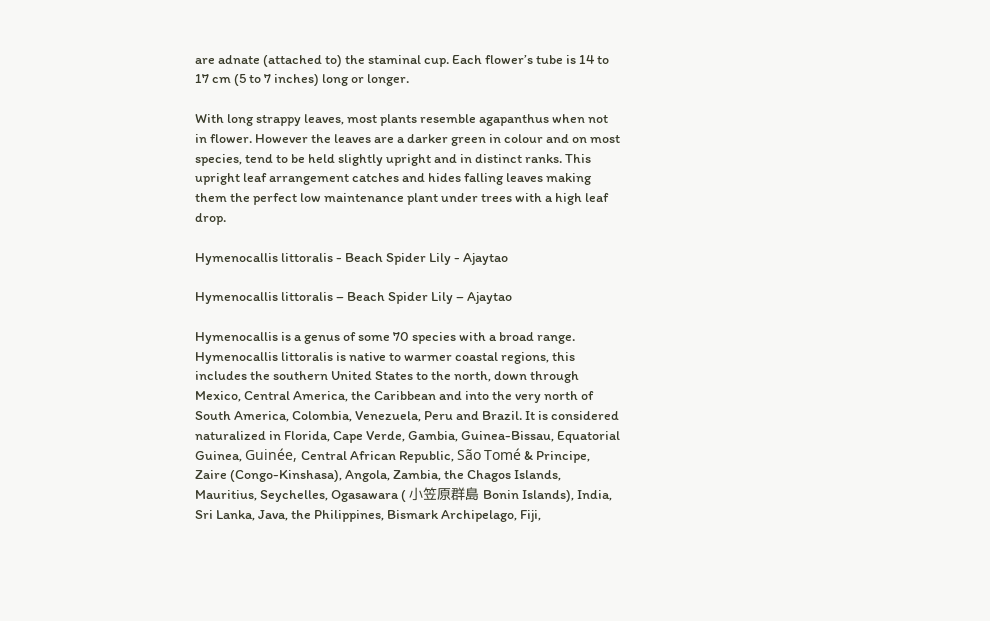are adnate (attached to) the staminal cup. Each flower’s tube is 14 to 17 cm (5 to 7 inches) long or longer.

With long strappy leaves, most plants resemble agapanthus when not in flower. However the leaves are a darker green in colour and on most species, tend to be held slightly upright and in distinct ranks. This upright leaf arrangement catches and hides falling leaves making them the perfect low maintenance plant under trees with a high leaf drop.

Hymenocallis littoralis - Beach Spider Lily - Ajaytao

Hymenocallis littoralis – Beach Spider Lily – Ajaytao

Hymenocallis is a genus of some 70 species with a broad range.
Hymenocallis littoralis is native to warmer coastal regions, this includes the southern United States to the north, down through Mexico, Central America, the Caribbean and into the very north of South America, Colombia, Venezuela, Peru and Brazil. It is considered naturalized in Florida, Cape Verde, Gambia, Guinea-Bissau, Equatorial Guinea, Guinée, Central African Republic, São Tomé & Principe, Zaire (Congo-Kinshasa), Angola, Zambia, the Chagos Islands, Mauritius, Seychelles, Ogasawara ( 小笠原群島 Bonin Islands), India, Sri Lanka, Java, the Philippines, Bismark Archipelago, Fiji,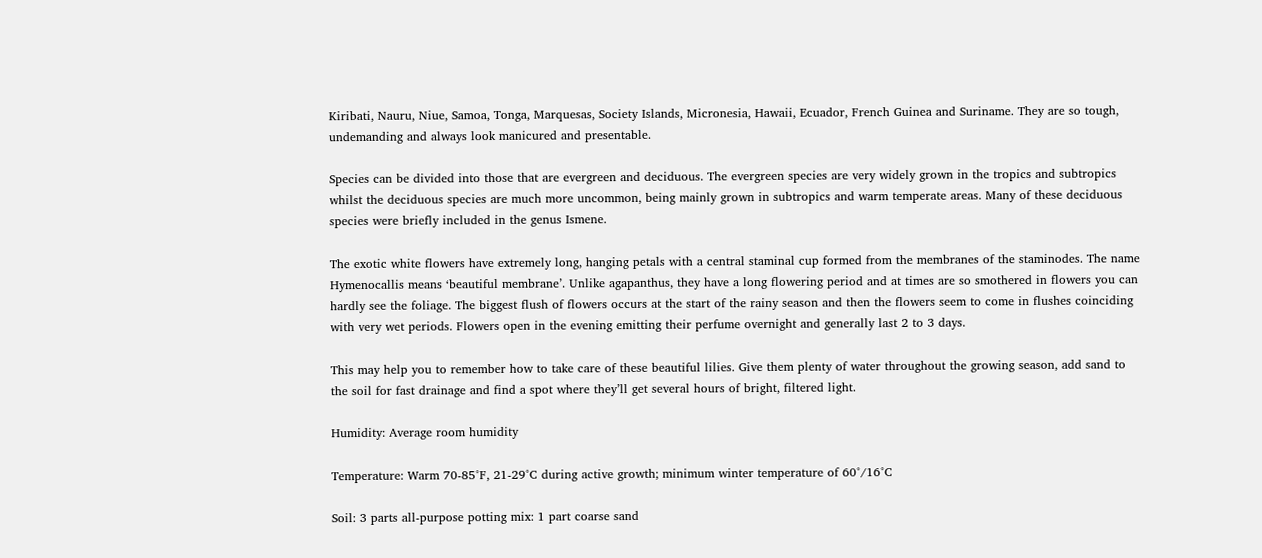Kiribati, Nauru, Niue, Samoa, Tonga, Marquesas, Society Islands, Micronesia, Hawaii, Ecuador, French Guinea and Suriname. They are so tough, undemanding and always look manicured and presentable.

Species can be divided into those that are evergreen and deciduous. The evergreen species are very widely grown in the tropics and subtropics whilst the deciduous species are much more uncommon, being mainly grown in subtropics and warm temperate areas. Many of these deciduous species were briefly included in the genus Ismene.

The exotic white flowers have extremely long, hanging petals with a central staminal cup formed from the membranes of the staminodes. The name Hymenocallis means ‘beautiful membrane’. Unlike agapanthus, they have a long flowering period and at times are so smothered in flowers you can hardly see the foliage. The biggest flush of flowers occurs at the start of the rainy season and then the flowers seem to come in flushes coinciding with very wet periods. Flowers open in the evening emitting their perfume overnight and generally last 2 to 3 days.

This may help you to remember how to take care of these beautiful lilies. Give them plenty of water throughout the growing season, add sand to the soil for fast drainage and find a spot where they’ll get several hours of bright, filtered light.

Humidity: Average room humidity

Temperature: Warm 70-85°F, 21-29°C during active growth; minimum winter temperature of 60°/16°C

Soil: 3 parts all-purpose potting mix: 1 part coarse sand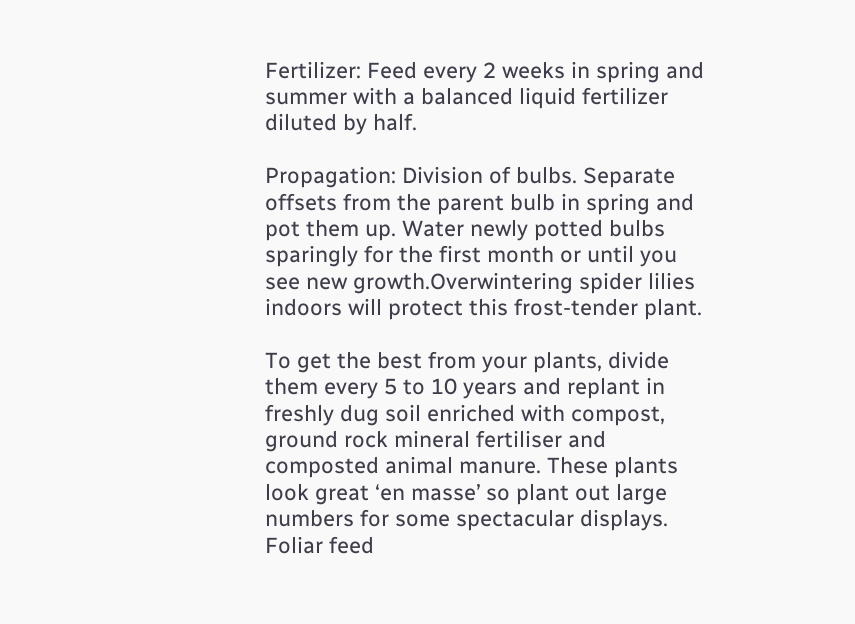Fertilizer: Feed every 2 weeks in spring and summer with a balanced liquid fertilizer diluted by half.

Propagation: Division of bulbs. Separate offsets from the parent bulb in spring and pot them up. Water newly potted bulbs sparingly for the first month or until you see new growth.Overwintering spider lilies indoors will protect this frost-tender plant.

To get the best from your plants, divide them every 5 to 10 years and replant in freshly dug soil enriched with compost, ground rock mineral fertiliser and composted animal manure. These plants look great ‘en masse’ so plant out large numbers for some spectacular displays. Foliar feed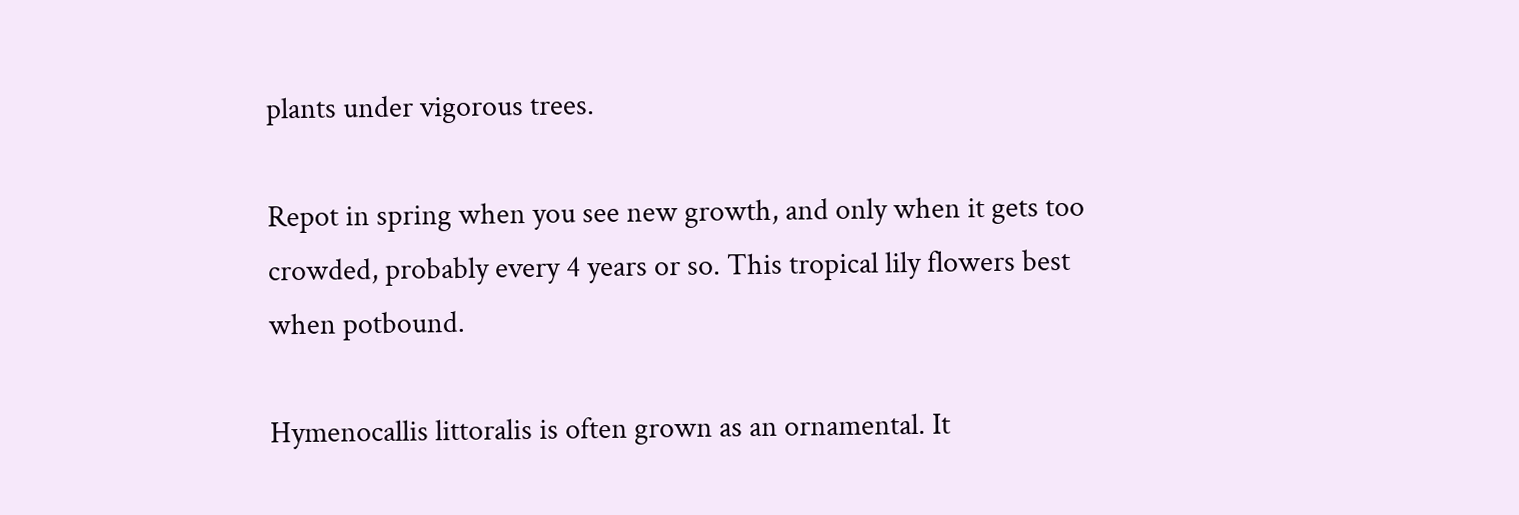plants under vigorous trees.

Repot in spring when you see new growth, and only when it gets too crowded, probably every 4 years or so. This tropical lily flowers best when potbound.

Hymenocallis littoralis is often grown as an ornamental. It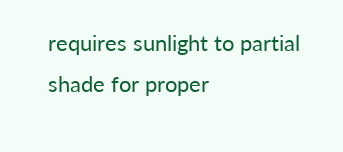requires sunlight to partial shade for proper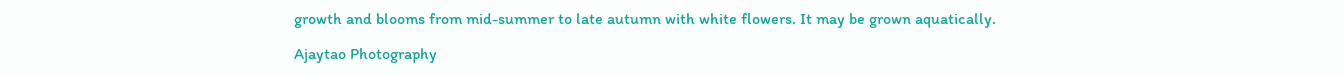growth and blooms from mid-summer to late autumn with white flowers. It may be grown aquatically.

Ajaytao Photography